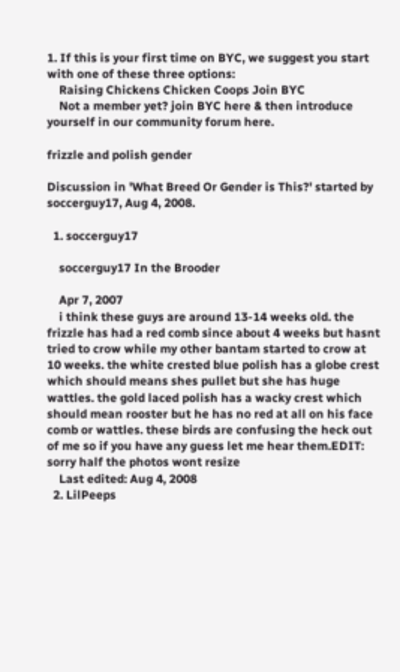1. If this is your first time on BYC, we suggest you start with one of these three options:
    Raising Chickens Chicken Coops Join BYC
    Not a member yet? join BYC here & then introduce yourself in our community forum here.

frizzle and polish gender

Discussion in 'What Breed Or Gender is This?' started by soccerguy17, Aug 4, 2008.

  1. soccerguy17

    soccerguy17 In the Brooder

    Apr 7, 2007
    i think these guys are around 13-14 weeks old. the frizzle has had a red comb since about 4 weeks but hasnt tried to crow while my other bantam started to crow at 10 weeks. the white crested blue polish has a globe crest which should means shes pullet but she has huge wattles. the gold laced polish has a wacky crest which should mean rooster but he has no red at all on his face comb or wattles. these birds are confusing the heck out of me so if you have any guess let me hear them.EDIT: sorry half the photos wont resize
    Last edited: Aug 4, 2008
  2. LilPeeps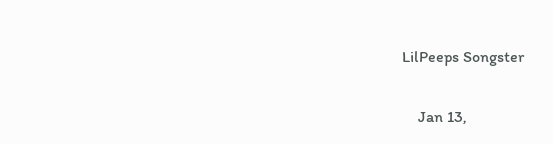LilPeeps Songster

    Jan 13,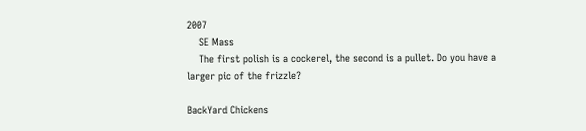2007
    SE Mass
    The first polish is a cockerel, the second is a pullet. Do you have a larger pic of the frizzle?

BackYard Chickens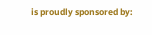is proudly sponsored by: